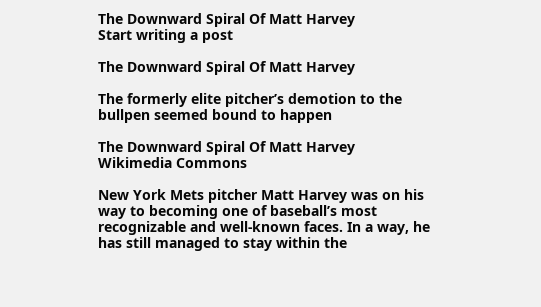The Downward Spiral Of Matt Harvey
Start writing a post

The Downward Spiral Of Matt Harvey

The formerly elite pitcher’s demotion to the bullpen seemed bound to happen

The Downward Spiral Of Matt Harvey
Wikimedia Commons

New York Mets pitcher Matt Harvey was on his way to becoming one of baseball’s most recognizable and well-known faces. In a way, he has still managed to stay within the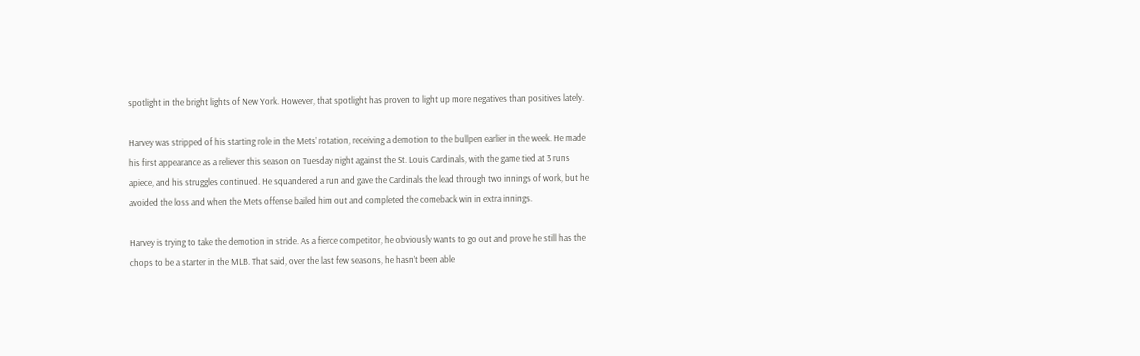spotlight in the bright lights of New York. However, that spotlight has proven to light up more negatives than positives lately.

Harvey was stripped of his starting role in the Mets’ rotation, receiving a demotion to the bullpen earlier in the week. He made his first appearance as a reliever this season on Tuesday night against the St. Louis Cardinals, with the game tied at 3 runs apiece, and his struggles continued. He squandered a run and gave the Cardinals the lead through two innings of work, but he avoided the loss and when the Mets offense bailed him out and completed the comeback win in extra innings.

Harvey is trying to take the demotion in stride. As a fierce competitor, he obviously wants to go out and prove he still has the chops to be a starter in the MLB. That said, over the last few seasons, he hasn’t been able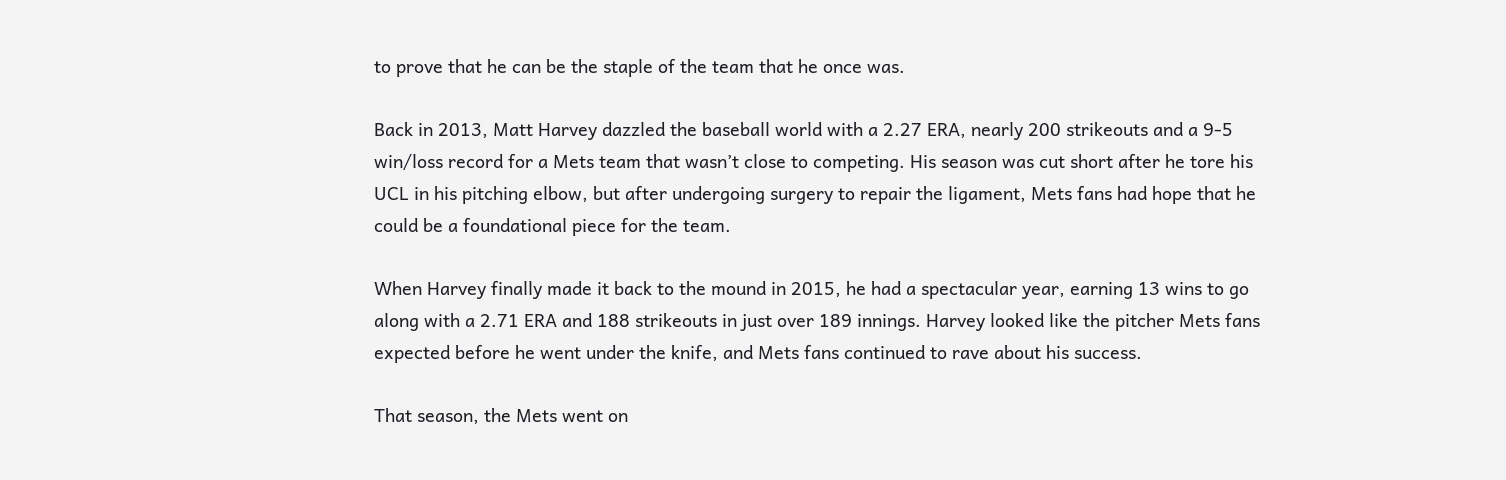to prove that he can be the staple of the team that he once was.

Back in 2013, Matt Harvey dazzled the baseball world with a 2.27 ERA, nearly 200 strikeouts and a 9-5 win/loss record for a Mets team that wasn’t close to competing. His season was cut short after he tore his UCL in his pitching elbow, but after undergoing surgery to repair the ligament, Mets fans had hope that he could be a foundational piece for the team.

When Harvey finally made it back to the mound in 2015, he had a spectacular year, earning 13 wins to go along with a 2.71 ERA and 188 strikeouts in just over 189 innings. Harvey looked like the pitcher Mets fans expected before he went under the knife, and Mets fans continued to rave about his success.

That season, the Mets went on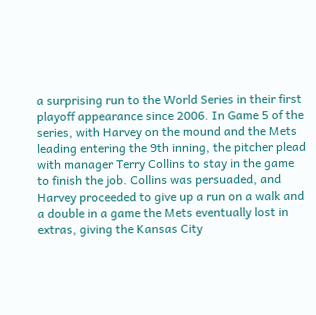a surprising run to the World Series in their first playoff appearance since 2006. In Game 5 of the series, with Harvey on the mound and the Mets leading entering the 9th inning, the pitcher plead with manager Terry Collins to stay in the game to finish the job. Collins was persuaded, and Harvey proceeded to give up a run on a walk and a double in a game the Mets eventually lost in extras, giving the Kansas City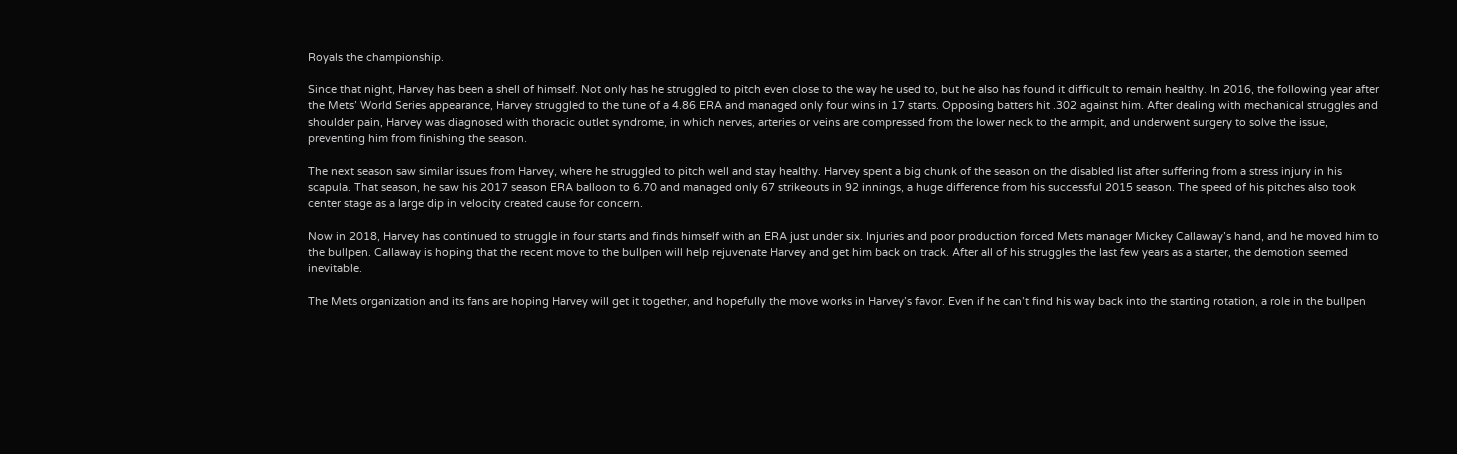Royals the championship.

Since that night, Harvey has been a shell of himself. Not only has he struggled to pitch even close to the way he used to, but he also has found it difficult to remain healthy. In 2016, the following year after the Mets’ World Series appearance, Harvey struggled to the tune of a 4.86 ERA and managed only four wins in 17 starts. Opposing batters hit .302 against him. After dealing with mechanical struggles and shoulder pain, Harvey was diagnosed with thoracic outlet syndrome, in which nerves, arteries or veins are compressed from the lower neck to the armpit, and underwent surgery to solve the issue, preventing him from finishing the season.

The next season saw similar issues from Harvey, where he struggled to pitch well and stay healthy. Harvey spent a big chunk of the season on the disabled list after suffering from a stress injury in his scapula. That season, he saw his 2017 season ERA balloon to 6.70 and managed only 67 strikeouts in 92 innings, a huge difference from his successful 2015 season. The speed of his pitches also took center stage as a large dip in velocity created cause for concern.

Now in 2018, Harvey has continued to struggle in four starts and finds himself with an ERA just under six. Injuries and poor production forced Mets manager Mickey Callaway’s hand, and he moved him to the bullpen. Callaway is hoping that the recent move to the bullpen will help rejuvenate Harvey and get him back on track. After all of his struggles the last few years as a starter, the demotion seemed inevitable.

The Mets organization and its fans are hoping Harvey will get it together, and hopefully the move works in Harvey’s favor. Even if he can’t find his way back into the starting rotation, a role in the bullpen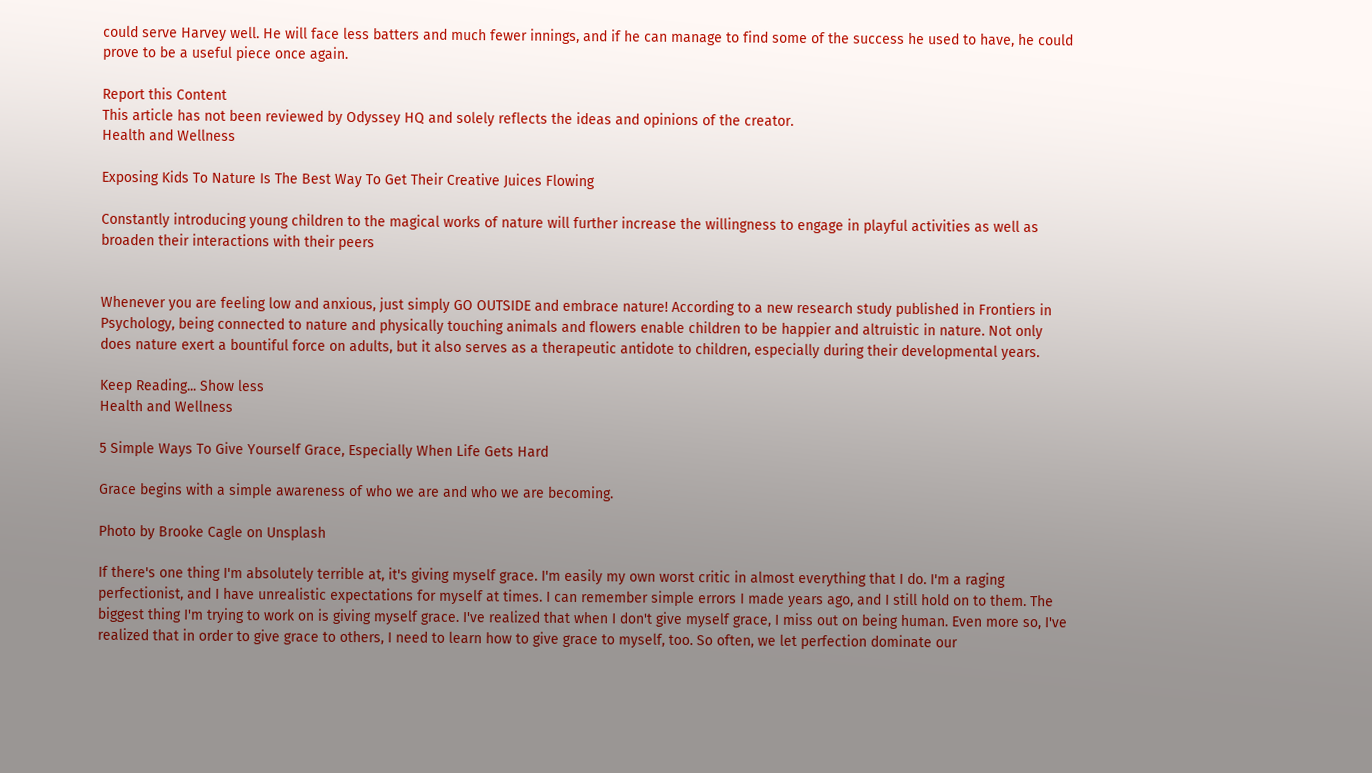could serve Harvey well. He will face less batters and much fewer innings, and if he can manage to find some of the success he used to have, he could prove to be a useful piece once again.

Report this Content
This article has not been reviewed by Odyssey HQ and solely reflects the ideas and opinions of the creator.
Health and Wellness

Exposing Kids To Nature Is The Best Way To Get Their Creative Juices Flowing

Constantly introducing young children to the magical works of nature will further increase the willingness to engage in playful activities as well as broaden their interactions with their peers


Whenever you are feeling low and anxious, just simply GO OUTSIDE and embrace nature! According to a new research study published in Frontiers in Psychology, being connected to nature and physically touching animals and flowers enable children to be happier and altruistic in nature. Not only does nature exert a bountiful force on adults, but it also serves as a therapeutic antidote to children, especially during their developmental years.

Keep Reading... Show less
Health and Wellness

5 Simple Ways To Give Yourself Grace, Especially When Life Gets Hard

Grace begins with a simple awareness of who we are and who we are becoming.

Photo by Brooke Cagle on Unsplash

If there's one thing I'm absolutely terrible at, it's giving myself grace. I'm easily my own worst critic in almost everything that I do. I'm a raging perfectionist, and I have unrealistic expectations for myself at times. I can remember simple errors I made years ago, and I still hold on to them. The biggest thing I'm trying to work on is giving myself grace. I've realized that when I don't give myself grace, I miss out on being human. Even more so, I've realized that in order to give grace to others, I need to learn how to give grace to myself, too. So often, we let perfection dominate our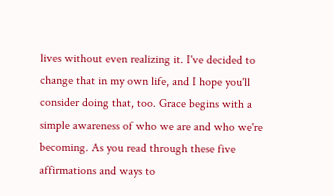lives without even realizing it. I've decided to change that in my own life, and I hope you'll consider doing that, too. Grace begins with a simple awareness of who we are and who we're becoming. As you read through these five affirmations and ways to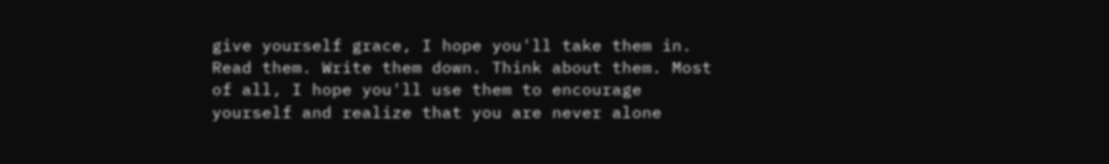give yourself grace, I hope you'll take them in. Read them. Write them down. Think about them. Most of all, I hope you'll use them to encourage yourself and realize that you are never alone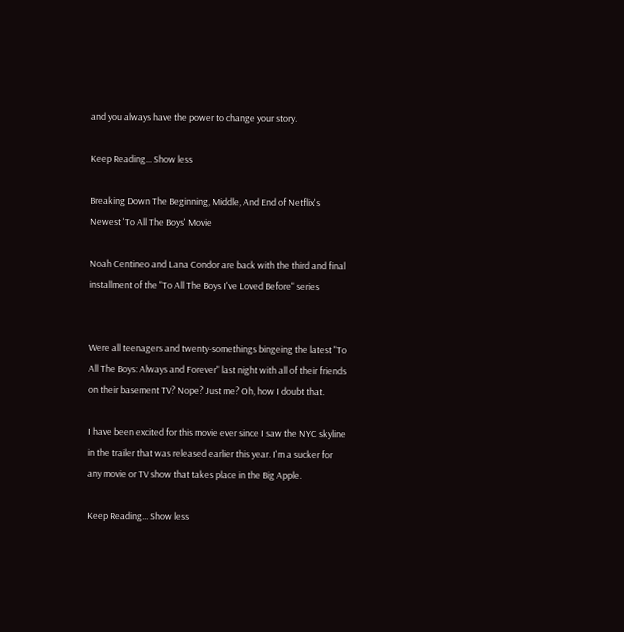and you always have the power to change your story.

Keep Reading... Show less

Breaking Down The Beginning, Middle, And End of Netflix's Newest 'To All The Boys' Movie

Noah Centineo and Lana Condor are back with the third and final installment of the "To All The Boys I've Loved Before" series


Were all teenagers and twenty-somethings bingeing the latest "To All The Boys: Always and Forever" last night with all of their friends on their basement TV? Nope? Just me? Oh, how I doubt that.

I have been excited for this movie ever since I saw the NYC skyline in the trailer that was released earlier this year. I'm a sucker for any movie or TV show that takes place in the Big Apple.

Keep Reading... Show less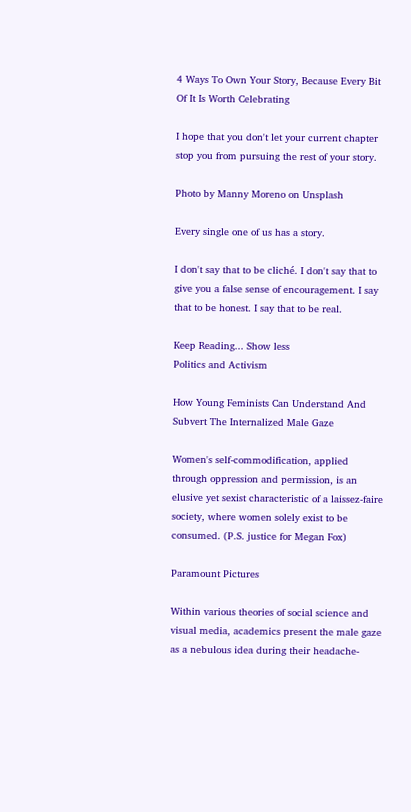4 Ways To Own Your Story, Because Every Bit Of It Is Worth Celebrating

I hope that you don't let your current chapter stop you from pursuing the rest of your story.

Photo by Manny Moreno on Unsplash

Every single one of us has a story.

I don't say that to be cliché. I don't say that to give you a false sense of encouragement. I say that to be honest. I say that to be real.

Keep Reading... Show less
Politics and Activism

How Young Feminists Can Understand And Subvert The Internalized Male Gaze

Women's self-commodification, applied through oppression and permission, is an elusive yet sexist characteristic of a laissez-faire society, where women solely exist to be consumed. (P.S. justice for Megan Fox)

Paramount Pictures

Within various theories of social science and visual media, academics present the male gaze as a nebulous idea during their headache-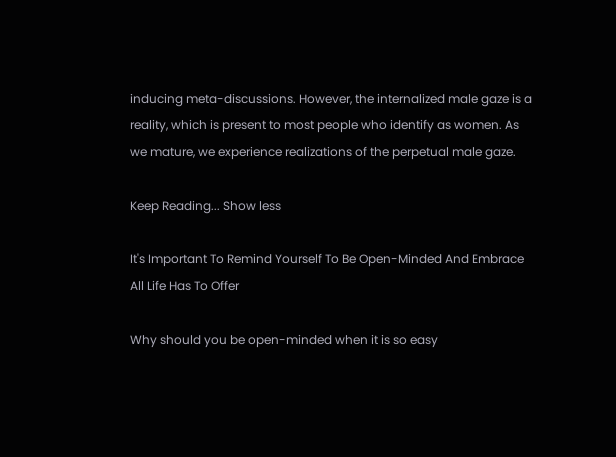inducing meta-discussions. However, the internalized male gaze is a reality, which is present to most people who identify as women. As we mature, we experience realizations of the perpetual male gaze.

Keep Reading... Show less

It's Important To Remind Yourself To Be Open-Minded And Embrace All Life Has To Offer

Why should you be open-minded when it is so easy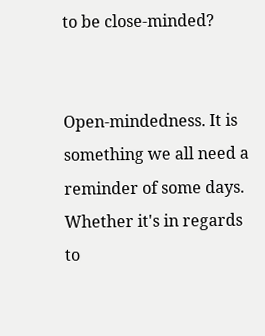to be close-minded?


Open-mindedness. It is something we all need a reminder of some days. Whether it's in regards to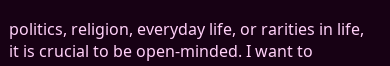politics, religion, everyday life, or rarities in life, it is crucial to be open-minded. I want to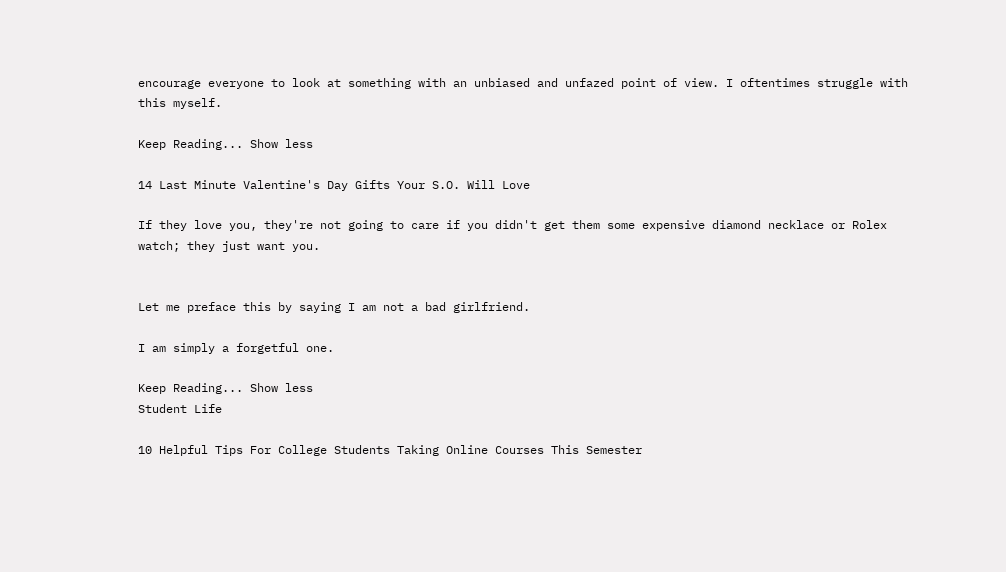encourage everyone to look at something with an unbiased and unfazed point of view. I oftentimes struggle with this myself.

Keep Reading... Show less

14 Last Minute Valentine's Day Gifts Your S.O. Will Love

If they love you, they're not going to care if you didn't get them some expensive diamond necklace or Rolex watch; they just want you.


Let me preface this by saying I am not a bad girlfriend.

I am simply a forgetful one.

Keep Reading... Show less
Student Life

10 Helpful Tips For College Students Taking Online Courses This Semester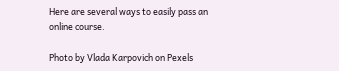Here are several ways to easily pass an online course.

Photo by Vlada Karpovich on Pexels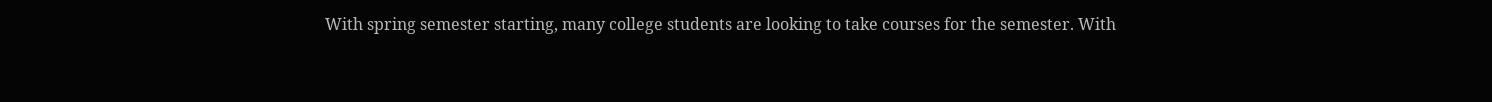With spring semester starting, many college students are looking to take courses for the semester. With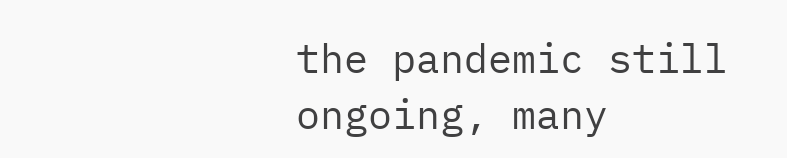the pandemic still ongoing, many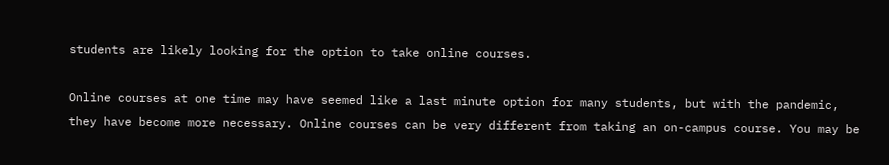students are likely looking for the option to take online courses.

Online courses at one time may have seemed like a last minute option for many students, but with the pandemic, they have become more necessary. Online courses can be very different from taking an on-campus course. You may be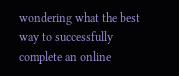wondering what the best way to successfully complete an online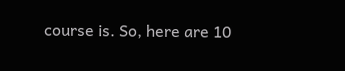course is. So, here are 10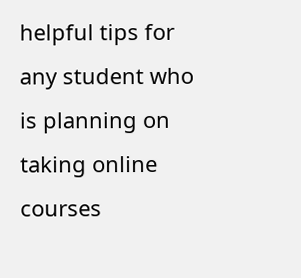helpful tips for any student who is planning on taking online courses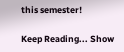this semester!

Keep Reading... Show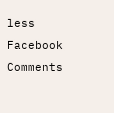less
Facebook Comments